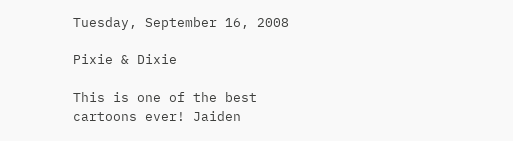Tuesday, September 16, 2008

Pixie & Dixie

This is one of the best cartoons ever! Jaiden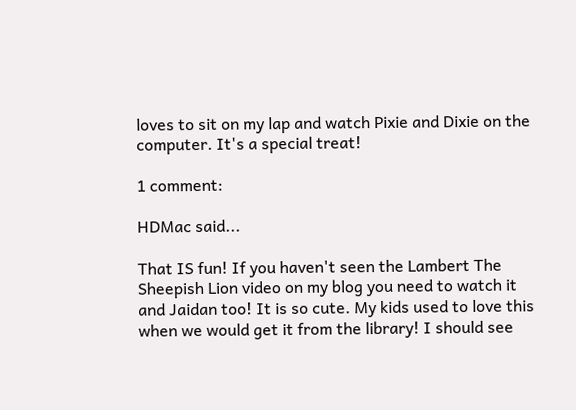loves to sit on my lap and watch Pixie and Dixie on the computer. It's a special treat!

1 comment:

HDMac said...

That IS fun! If you haven't seen the Lambert The Sheepish Lion video on my blog you need to watch it and Jaidan too! It is so cute. My kids used to love this when we would get it from the library! I should see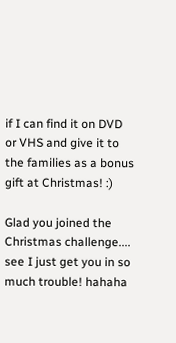if I can find it on DVD or VHS and give it to the families as a bonus gift at Christmas! :)

Glad you joined the Christmas challenge.... see I just get you in so much trouble! hahaha